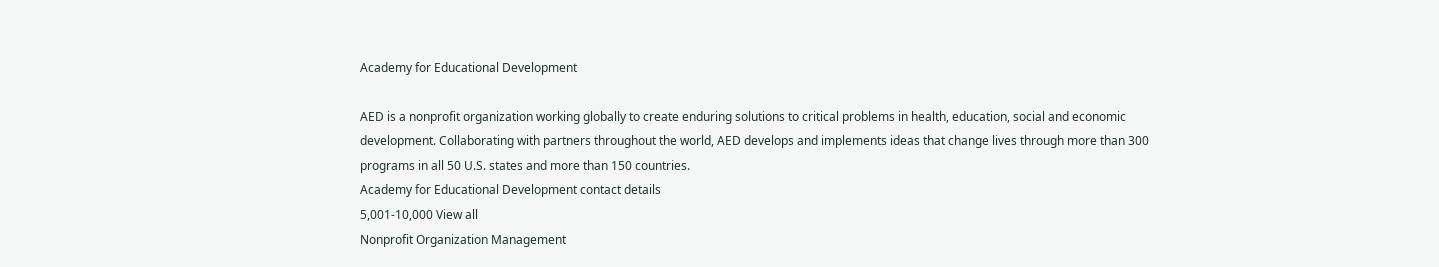Academy for Educational Development

AED is a nonprofit organization working globally to create enduring solutions to critical problems in health, education, social and economic development. Collaborating with partners throughout the world, AED develops and implements ideas that change lives through more than 300 programs in all 50 U.S. states and more than 150 countries.
Academy for Educational Development contact details
5,001-10,000 View all
Nonprofit Organization Management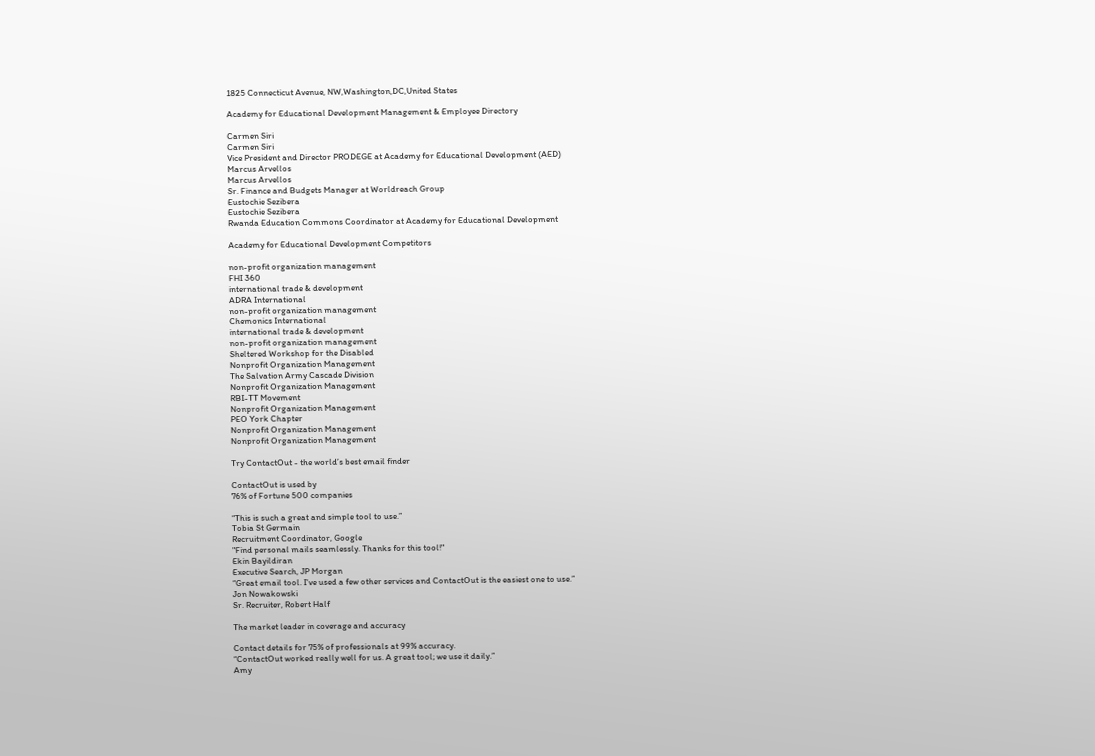1825 Connecticut Avenue, NW,Washington,DC,United States

Academy for Educational Development Management & Employee Directory

Carmen Siri
Carmen Siri
Vice President and Director PRODEGE at Academy for Educational Development (AED)
Marcus Arvellos
Marcus Arvellos
Sr. Finance and Budgets Manager at Worldreach Group
Eustochie Sezibera
Eustochie Sezibera
Rwanda Education Commons Coordinator at Academy for Educational Development

Academy for Educational Development Competitors

non-profit organization management
FHI 360
international trade & development
ADRA International
non-profit organization management
Chemonics International
international trade & development
non-profit organization management
Sheltered Workshop for the Disabled
Nonprofit Organization Management
The Salvation Army Cascade Division
Nonprofit Organization Management
RBI-TT Movement
Nonprofit Organization Management
PEO York Chapter
Nonprofit Organization Management
Nonprofit Organization Management

Try ContactOut - the world’s best email finder

ContactOut is used by
76% of Fortune 500 companies

“This is such a great and simple tool to use.”
Tobia St Germain
Recruitment Coordinator, Google
"Find personal mails seamlessly. Thanks for this tool!"
Ekin Bayildiran
Executive Search, JP Morgan
“Great email tool. I've used a few other services and ContactOut is the easiest one to use.”
Jon Nowakowski
Sr. Recruiter, Robert Half

The market leader in coverage and accuracy

Contact details for 75% of professionals at 99% accuracy.
“ContactOut worked really well for us. A great tool; we use it daily.”
Amy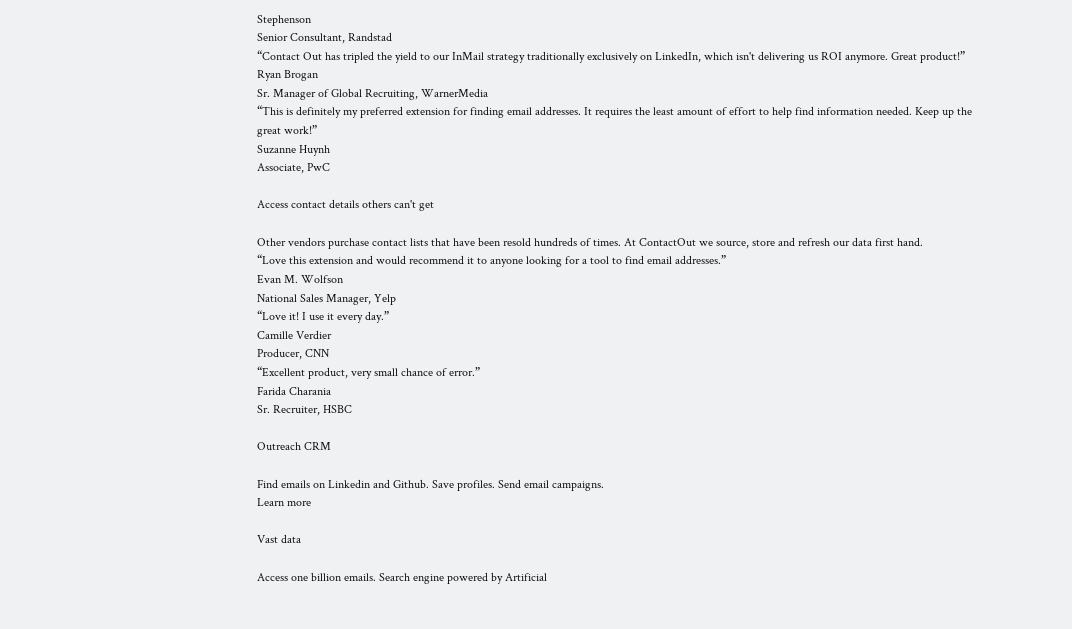Stephenson
Senior Consultant, Randstad
“Contact Out has tripled the yield to our InMail strategy traditionally exclusively on LinkedIn, which isn't delivering us ROI anymore. Great product!”
Ryan Brogan
Sr. Manager of Global Recruiting, WarnerMedia
“This is definitely my preferred extension for finding email addresses. It requires the least amount of effort to help find information needed. Keep up the great work!”
Suzanne Huynh
Associate, PwC

Access contact details others can't get

Other vendors purchase contact lists that have been resold hundreds of times. At ContactOut we source, store and refresh our data first hand.
“Love this extension and would recommend it to anyone looking for a tool to find email addresses.”
Evan M. Wolfson
National Sales Manager, Yelp
“Love it! I use it every day.”
Camille Verdier
Producer, CNN
“Excellent product, very small chance of error.”
Farida Charania
Sr. Recruiter, HSBC

Outreach CRM

Find emails on Linkedin and Github. Save profiles. Send email campaigns.
Learn more

Vast data

Access one billion emails. Search engine powered by Artificial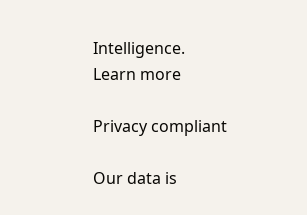Intelligence.
Learn more

Privacy compliant

Our data is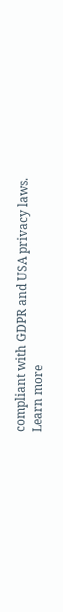compliant with GDPR and USA privacy laws.
Learn more